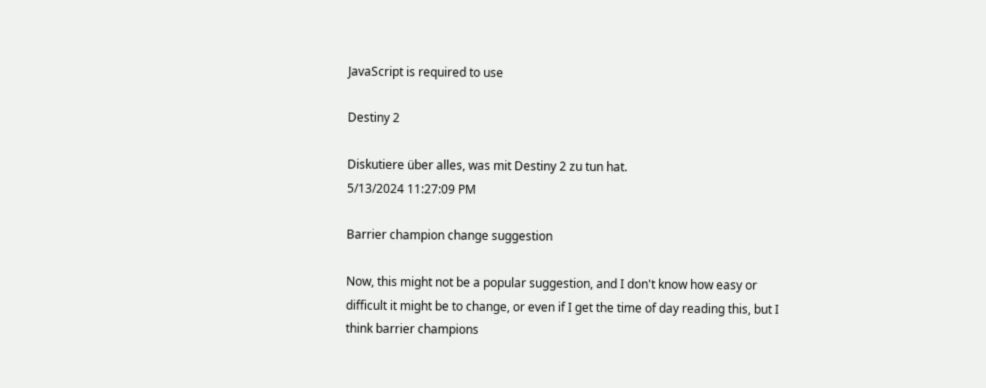JavaScript is required to use

Destiny 2

Diskutiere über alles, was mit Destiny 2 zu tun hat.
5/13/2024 11:27:09 PM

Barrier champion change suggestion

Now, this might not be a popular suggestion, and I don't know how easy or difficult it might be to change, or even if I get the time of day reading this, but I think barrier champions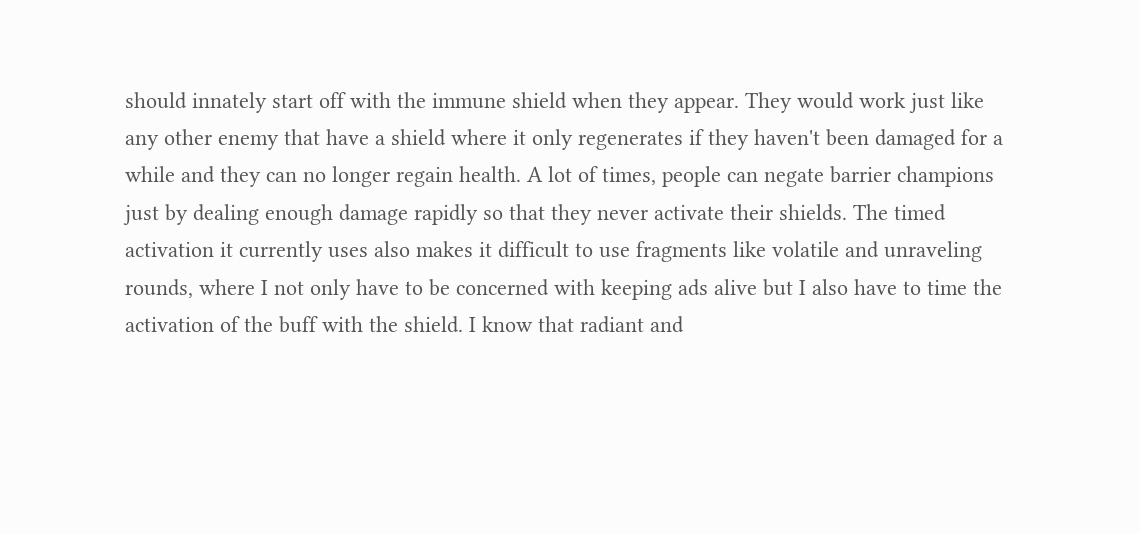should innately start off with the immune shield when they appear. They would work just like any other enemy that have a shield where it only regenerates if they haven't been damaged for a while and they can no longer regain health. A lot of times, people can negate barrier champions just by dealing enough damage rapidly so that they never activate their shields. The timed activation it currently uses also makes it difficult to use fragments like volatile and unraveling rounds, where I not only have to be concerned with keeping ads alive but I also have to time the activation of the buff with the shield. I know that radiant and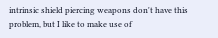intrinsic shield piercing weapons don't have this problem, but I like to make use of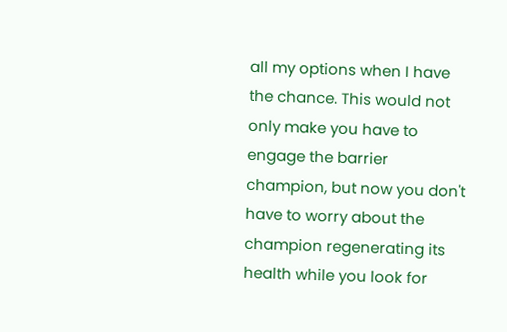all my options when I have the chance. This would not only make you have to engage the barrier champion, but now you don't have to worry about the champion regenerating its health while you look for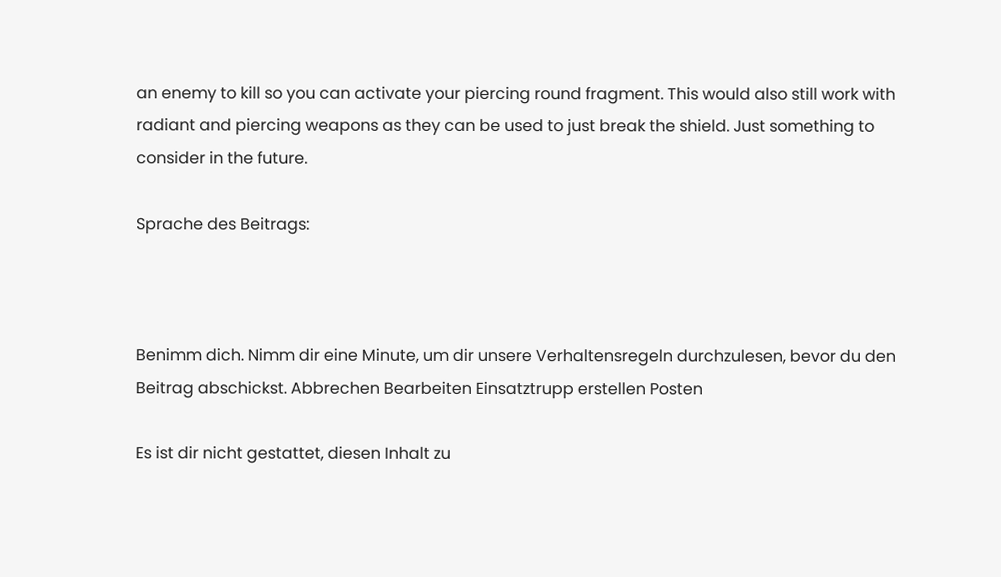an enemy to kill so you can activate your piercing round fragment. This would also still work with radiant and piercing weapons as they can be used to just break the shield. Just something to consider in the future.

Sprache des Beitrags:



Benimm dich. Nimm dir eine Minute, um dir unsere Verhaltensregeln durchzulesen, bevor du den Beitrag abschickst. Abbrechen Bearbeiten Einsatztrupp erstellen Posten

Es ist dir nicht gestattet, diesen Inhalt zu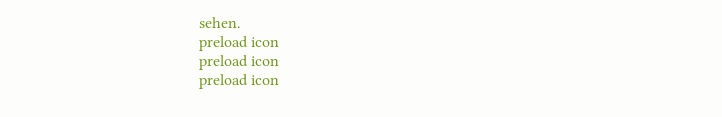sehen.
preload icon
preload icon
preload icon